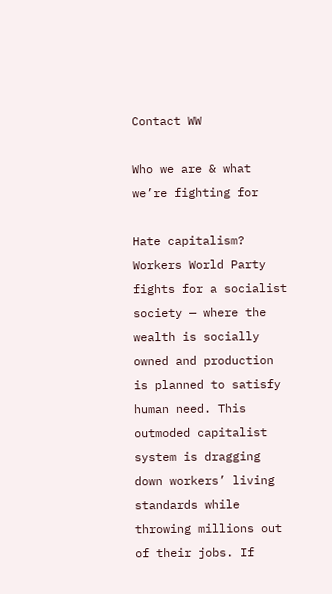Contact WW

Who we are & what we’re fighting for

Hate capitalism? Workers World Party fights for a socialist society — where the wealth is socially owned and production is planned to satisfy human need. This outmoded capitalist system is dragging down workers’ living standards while throwing millions out of their jobs. If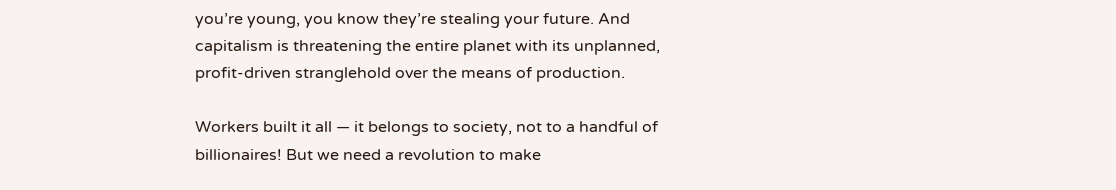you’re young, you know they’re stealing your future. And capitalism is threatening the entire planet with its unplanned, profit-driven stranglehold over the means of production.

Workers built it all — it belongs to society, not to a handful of billionaires! But we need a revolution to make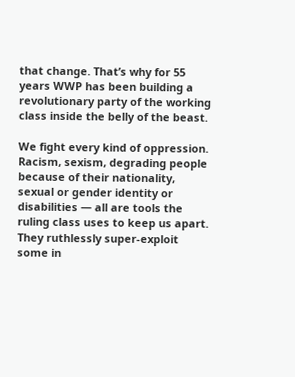that change. That’s why for 55 years WWP has been building a revolutionary party of the working class inside the belly of the beast.

We fight every kind of oppression. Racism, sexism, degrading people because of their nationality, sexual or gender identity or disabilities — all are tools the ruling class uses to keep us apart. They ruthlessly super-exploit some in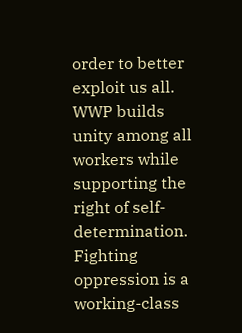order to better exploit us all. WWP builds unity among all workers while supporting the right of self-determination. Fighting oppression is a working-class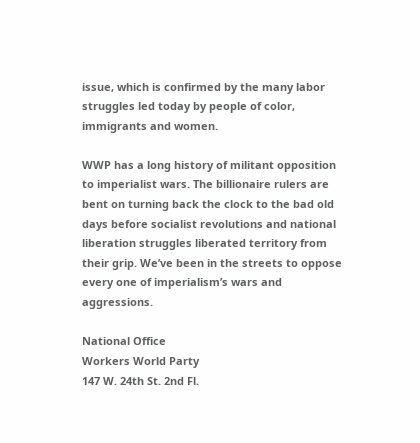issue, which is confirmed by the many labor struggles led today by people of color, immigrants and women.

WWP has a long history of militant opposition to imperialist wars. The billionaire rulers are bent on turning back the clock to the bad old days before socialist revolutions and national liberation struggles liberated territory from their grip. We’ve been in the streets to oppose every one of imperialism’s wars and aggressions.

National Office
Workers World Party
147 W. 24th St. 2nd Fl.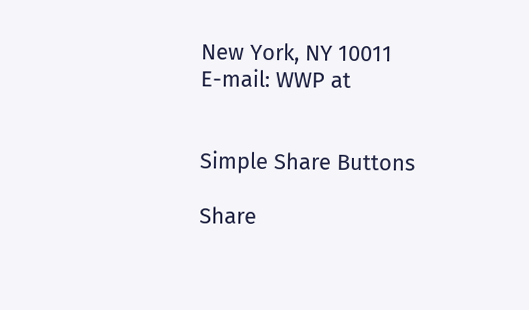New York, NY 10011
E-mail: WWP at


Simple Share Buttons

Share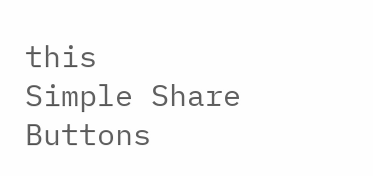this
Simple Share Buttons